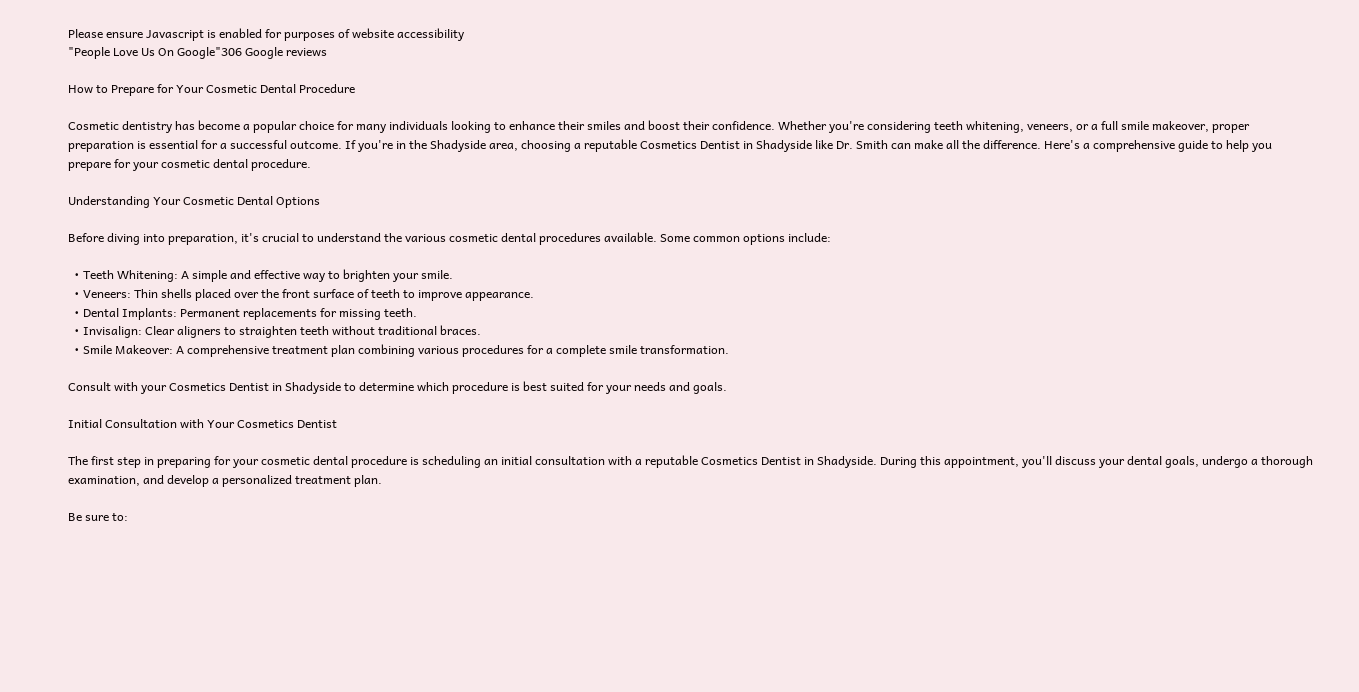Please ensure Javascript is enabled for purposes of website accessibility
"People Love Us On Google"306 Google reviews

How to Prepare for Your Cosmetic Dental Procedure

Cosmetic dentistry has become a popular choice for many individuals looking to enhance their smiles and boost their confidence. Whether you're considering teeth whitening, veneers, or a full smile makeover, proper preparation is essential for a successful outcome. If you're in the Shadyside area, choosing a reputable Cosmetics Dentist in Shadyside like Dr. Smith can make all the difference. Here's a comprehensive guide to help you prepare for your cosmetic dental procedure.

Understanding Your Cosmetic Dental Options

Before diving into preparation, it's crucial to understand the various cosmetic dental procedures available. Some common options include:

  • Teeth Whitening: A simple and effective way to brighten your smile.
  • Veneers: Thin shells placed over the front surface of teeth to improve appearance.
  • Dental Implants: Permanent replacements for missing teeth.
  • Invisalign: Clear aligners to straighten teeth without traditional braces.
  • Smile Makeover: A comprehensive treatment plan combining various procedures for a complete smile transformation.

Consult with your Cosmetics Dentist in Shadyside to determine which procedure is best suited for your needs and goals.

Initial Consultation with Your Cosmetics Dentist

The first step in preparing for your cosmetic dental procedure is scheduling an initial consultation with a reputable Cosmetics Dentist in Shadyside. During this appointment, you'll discuss your dental goals, undergo a thorough examination, and develop a personalized treatment plan.

Be sure to: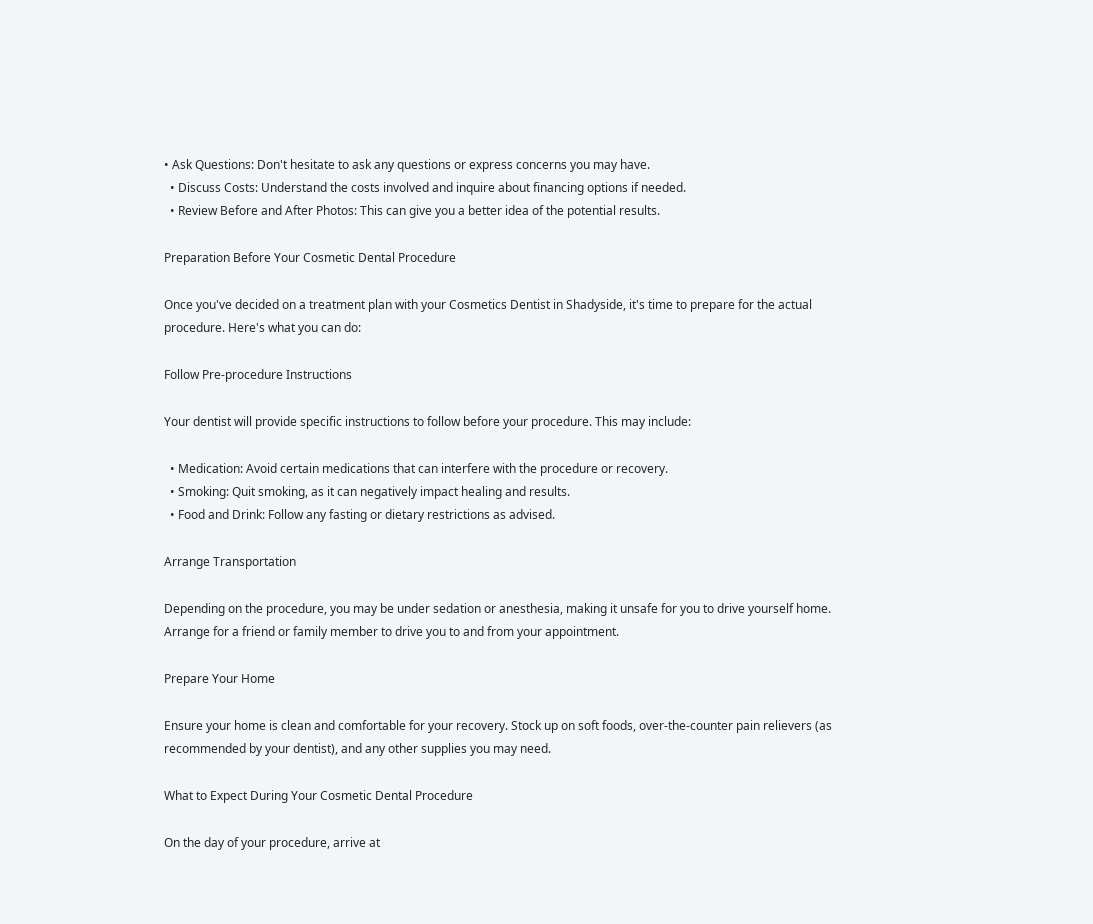• Ask Questions: Don't hesitate to ask any questions or express concerns you may have.
  • Discuss Costs: Understand the costs involved and inquire about financing options if needed.
  • Review Before and After Photos: This can give you a better idea of the potential results.

Preparation Before Your Cosmetic Dental Procedure

Once you've decided on a treatment plan with your Cosmetics Dentist in Shadyside, it's time to prepare for the actual procedure. Here's what you can do:

Follow Pre-procedure Instructions

Your dentist will provide specific instructions to follow before your procedure. This may include:

  • Medication: Avoid certain medications that can interfere with the procedure or recovery.
  • Smoking: Quit smoking, as it can negatively impact healing and results.
  • Food and Drink: Follow any fasting or dietary restrictions as advised.

Arrange Transportation

Depending on the procedure, you may be under sedation or anesthesia, making it unsafe for you to drive yourself home. Arrange for a friend or family member to drive you to and from your appointment.

Prepare Your Home

Ensure your home is clean and comfortable for your recovery. Stock up on soft foods, over-the-counter pain relievers (as recommended by your dentist), and any other supplies you may need.

What to Expect During Your Cosmetic Dental Procedure

On the day of your procedure, arrive at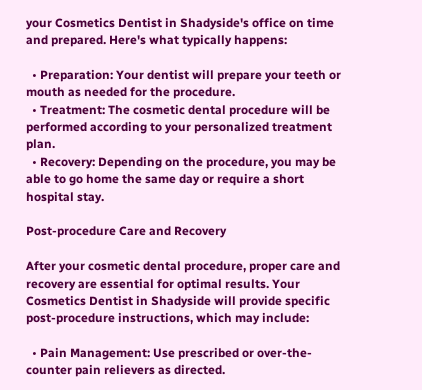your Cosmetics Dentist in Shadyside's office on time and prepared. Here's what typically happens:

  • Preparation: Your dentist will prepare your teeth or mouth as needed for the procedure.
  • Treatment: The cosmetic dental procedure will be performed according to your personalized treatment plan.
  • Recovery: Depending on the procedure, you may be able to go home the same day or require a short hospital stay.

Post-procedure Care and Recovery

After your cosmetic dental procedure, proper care and recovery are essential for optimal results. Your Cosmetics Dentist in Shadyside will provide specific post-procedure instructions, which may include:

  • Pain Management: Use prescribed or over-the-counter pain relievers as directed.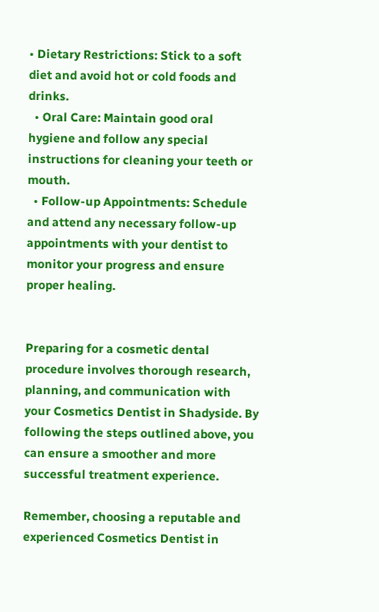• Dietary Restrictions: Stick to a soft diet and avoid hot or cold foods and drinks.
  • Oral Care: Maintain good oral hygiene and follow any special instructions for cleaning your teeth or mouth.
  • Follow-up Appointments: Schedule and attend any necessary follow-up appointments with your dentist to monitor your progress and ensure proper healing.


Preparing for a cosmetic dental procedure involves thorough research, planning, and communication with your Cosmetics Dentist in Shadyside. By following the steps outlined above, you can ensure a smoother and more successful treatment experience.

Remember, choosing a reputable and experienced Cosmetics Dentist in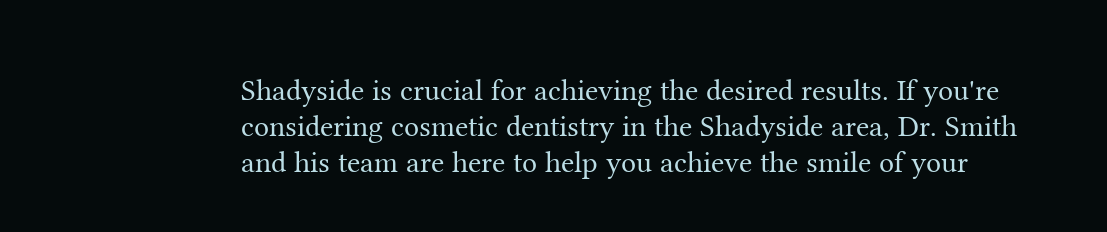Shadyside is crucial for achieving the desired results. If you're considering cosmetic dentistry in the Shadyside area, Dr. Smith and his team are here to help you achieve the smile of your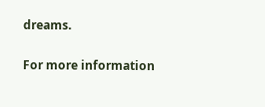dreams.

For more information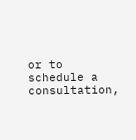or to schedule a consultation,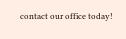contact our office today!